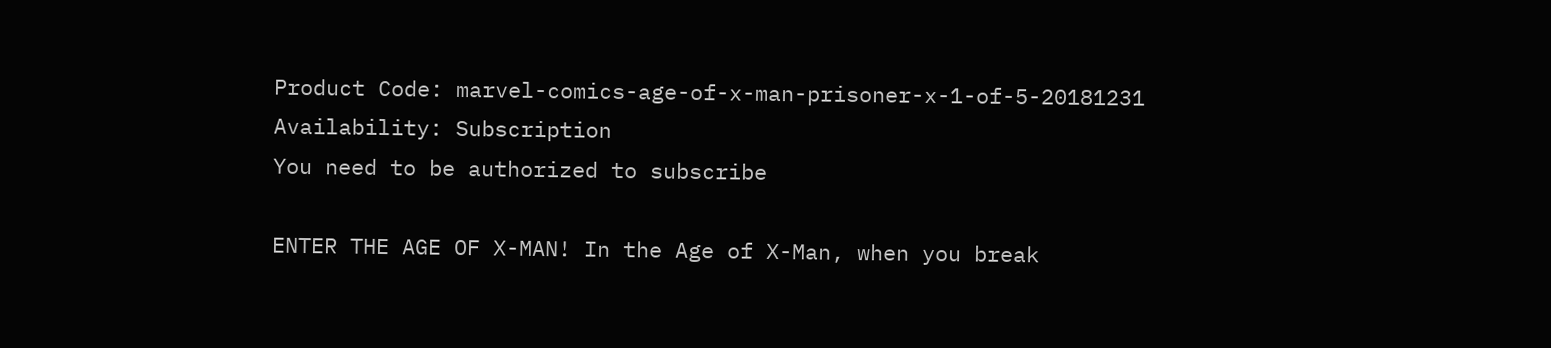Product Code: marvel-comics-age-of-x-man-prisoner-x-1-of-5-20181231
Availability: Subscription
You need to be authorized to subscribe

ENTER THE AGE OF X-MAN! In the Age of X-Man, when you break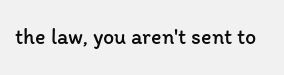the law, you aren't sent to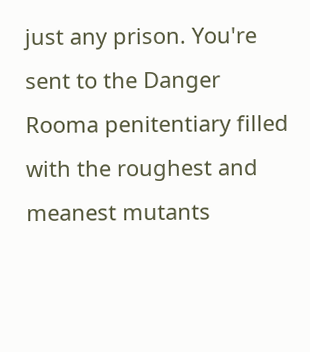just any prison. You're sent to the Danger Rooma penitentiary filled with the roughest and meanest mutants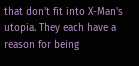that don't fit into X-Man's utopia. They each have a reason for being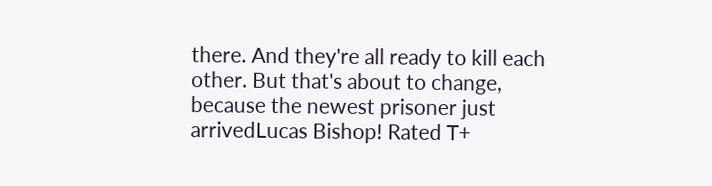there. And they're all ready to kill each other. But that's about to change, because the newest prisoner just arrivedLucas Bishop! Rated T+